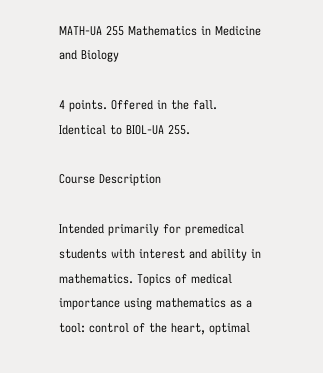MATH-UA 255 Mathematics in Medicine and Biology

4 points. Offered in the fall. Identical to BIOL-UA 255.

Course Description

Intended primarily for premedical students with interest and ability in mathematics. Topics of medical importance using mathematics as a tool: control of the heart, optimal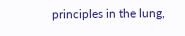principles in the lung,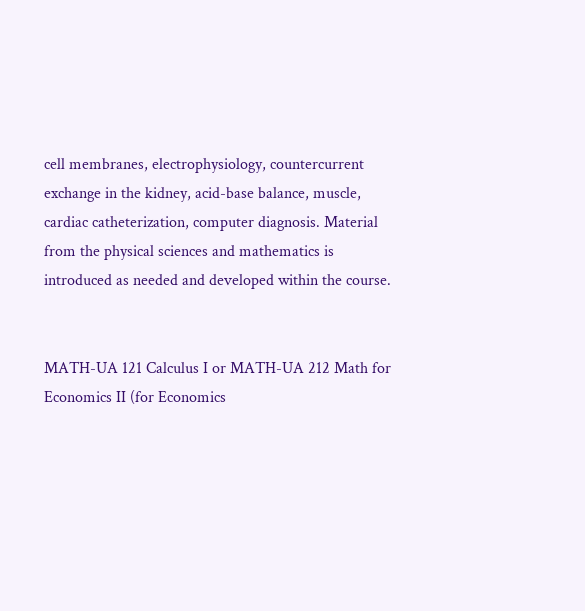cell membranes, electrophysiology, countercurrent exchange in the kidney, acid-base balance, muscle, cardiac catheterization, computer diagnosis. Material from the physical sciences and mathematics is introduced as needed and developed within the course.


MATH-UA 121 Calculus I or MATH-UA 212 Math for Economics II (for Economics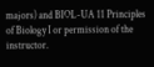majors) and BIOL-UA 11 Principles of Biology I or permission of the instructor.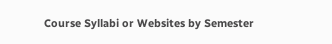Course Syllabi or Websites by Semester